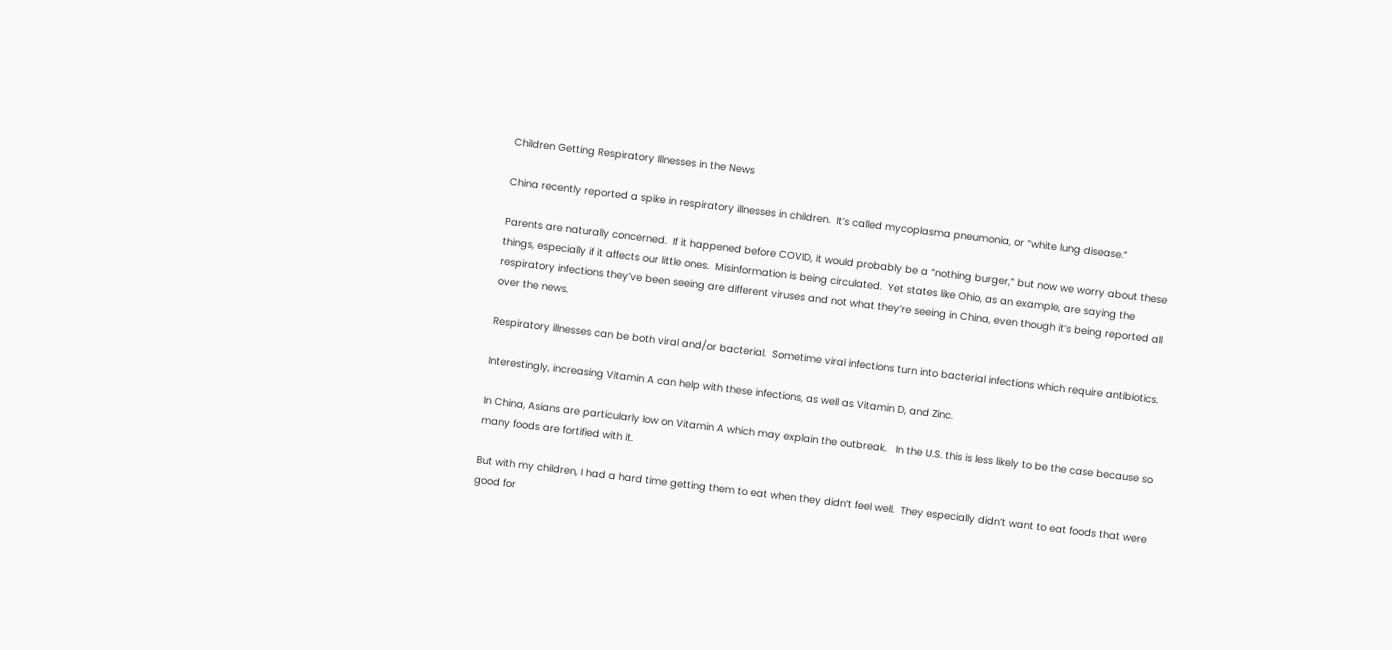Children Getting Respiratory Illnesses in the News

China recently reported a spike in respiratory illnesses in children.  It’s called mycoplasma pneumonia, or “white lung disease.”

Parents are naturally concerned.  If it happened before COVID, it would probably be a “nothing burger,” but now we worry about these things, especially if it affects our little ones.  Misinformation is being circulated.  Yet states like Ohio, as an example, are saying the respiratory infections they’ve been seeing are different viruses and not what they’re seeing in China, even though it’s being reported all over the news.

Respiratory illnesses can be both viral and/or bacterial.  Sometime viral infections turn into bacterial infections which require antibiotics.

Interestingly, increasing Vitamin A can help with these infections, as well as Vitamin D, and Zinc.

In China, Asians are particularly low on Vitamin A which may explain the outbreak.   In the U.S. this is less likely to be the case because so many foods are fortified with it.

But with my children, I had a hard time getting them to eat when they didn’t feel well.  They especially didn’t want to eat foods that were good for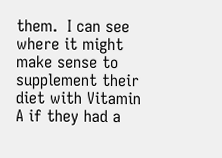them.  I can see where it might make sense to supplement their diet with Vitamin A if they had a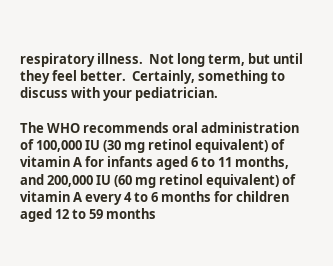respiratory illness.  Not long term, but until they feel better.  Certainly, something to discuss with your pediatrician.

The WHO recommends oral administration of 100,000 IU (30 mg retinol equivalent) of vitamin A for infants aged 6 to 11 months, and 200,000 IU (60 mg retinol equivalent) of vitamin A every 4 to 6 months for children aged 12 to 59 months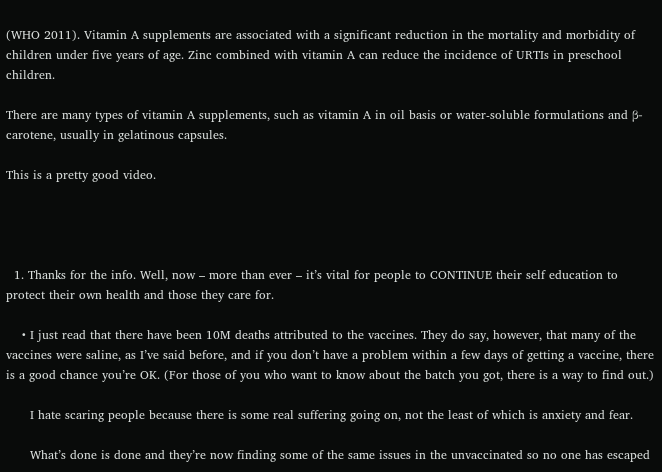(WHO 2011). Vitamin A supplements are associated with a significant reduction in the mortality and morbidity of children under five years of age. Zinc combined with vitamin A can reduce the incidence of URTIs in preschool children.

There are many types of vitamin A supplements, such as vitamin A in oil basis or water‐soluble formulations and β‐carotene, usually in gelatinous capsules.

This is a pretty good video.




  1. Thanks for the info. Well, now – more than ever – it’s vital for people to CONTINUE their self education to protect their own health and those they care for.

    • I just read that there have been 10M deaths attributed to the vaccines. They do say, however, that many of the vaccines were saline, as I’ve said before, and if you don’t have a problem within a few days of getting a vaccine, there is a good chance you’re OK. (For those of you who want to know about the batch you got, there is a way to find out.)

      I hate scaring people because there is some real suffering going on, not the least of which is anxiety and fear.

      What’s done is done and they’re now finding some of the same issues in the unvaccinated so no one has escaped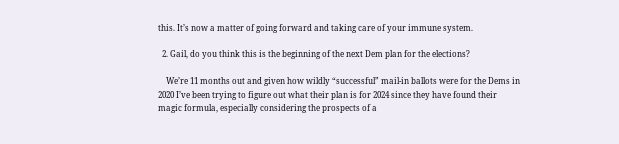this. It’s now a matter of going forward and taking care of your immune system.

  2. Gail, do you think this is the beginning of the next Dem plan for the elections?

    We’re 11 months out and given how wildly “successful” mail-in ballots were for the Dems in 2020 I’ve been trying to figure out what their plan is for 2024 since they have found their magic formula, especially considering the prospects of a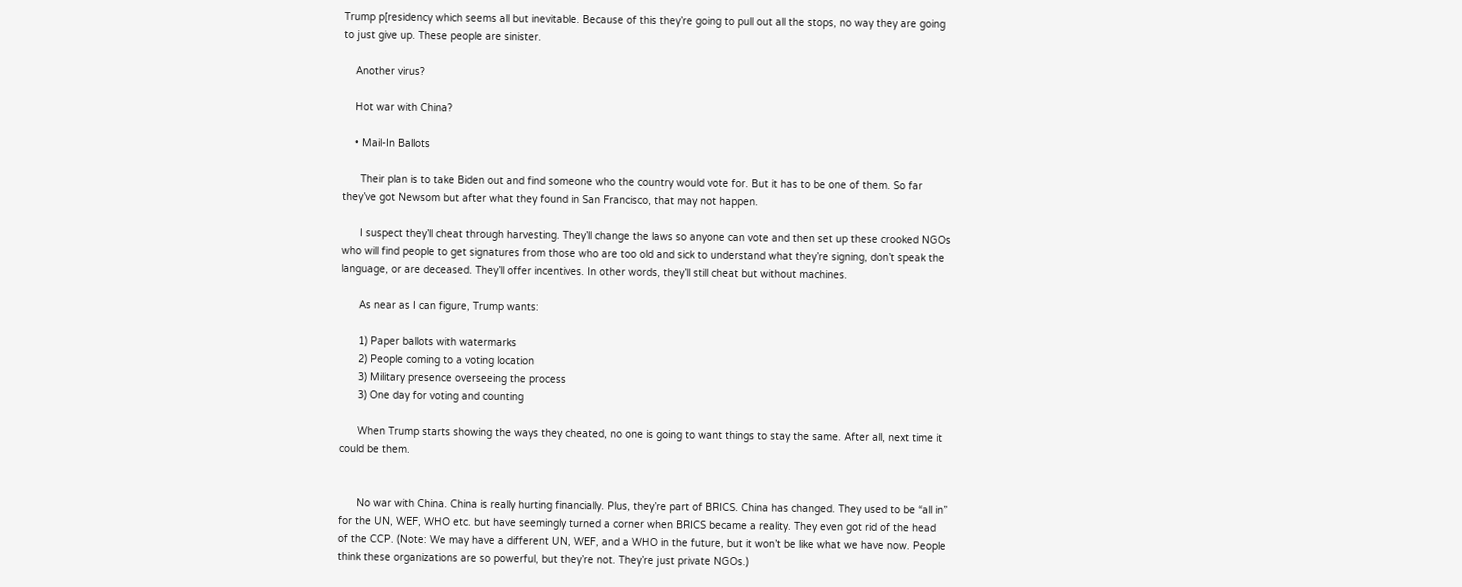Trump p[residency which seems all but inevitable. Because of this they’re going to pull out all the stops, no way they are going to just give up. These people are sinister.

    Another virus?

    Hot war with China?

    • Mail-In Ballots

      Their plan is to take Biden out and find someone who the country would vote for. But it has to be one of them. So far they’ve got Newsom but after what they found in San Francisco, that may not happen.

      I suspect they’ll cheat through harvesting. They’ll change the laws so anyone can vote and then set up these crooked NGOs who will find people to get signatures from those who are too old and sick to understand what they’re signing, don’t speak the language, or are deceased. They’ll offer incentives. In other words, they’ll still cheat but without machines.

      As near as I can figure, Trump wants:

      1) Paper ballots with watermarks
      2) People coming to a voting location
      3) Military presence overseeing the process
      3) One day for voting and counting

      When Trump starts showing the ways they cheated, no one is going to want things to stay the same. After all, next time it could be them.


      No war with China. China is really hurting financially. Plus, they’re part of BRICS. China has changed. They used to be “all in” for the UN, WEF, WHO etc. but have seemingly turned a corner when BRICS became a reality. They even got rid of the head of the CCP. (Note: We may have a different UN, WEF, and a WHO in the future, but it won’t be like what we have now. People think these organizations are so powerful, but they’re not. They’re just private NGOs.)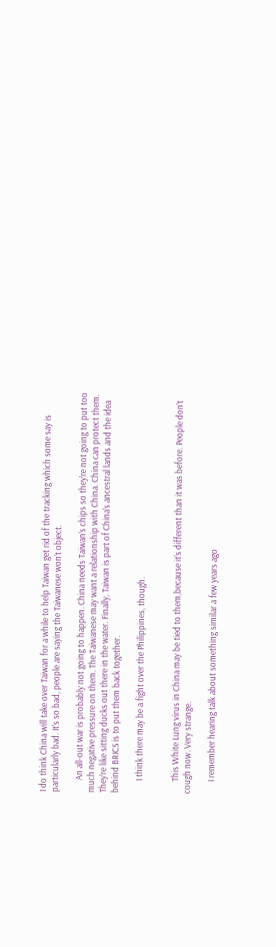I do think China will take over Taiwan for a while to help Taiwan get rid of the tracking which some say is particularly bad. It’s so bad, people are saying the Taiwanese won’t object.

      An all-out war is probably not going to happen. China needs Taiwan’s chips so they’re not going to put too much negative pressure on them. The Taiwanese may want a relationship with China. China can protect them. They’re like sitting ducks out there in the water. Finally, Taiwan is part of China’s ancestral lands and the idea behind BRICS is to put them back together.

      I think there may be a fight over the Philippines, though.


      This White Lung virus in China may be tied to them,because it’s different than it was before. People don’t cough now. Very strange.

      I remember hearing talk about something similar a few years ago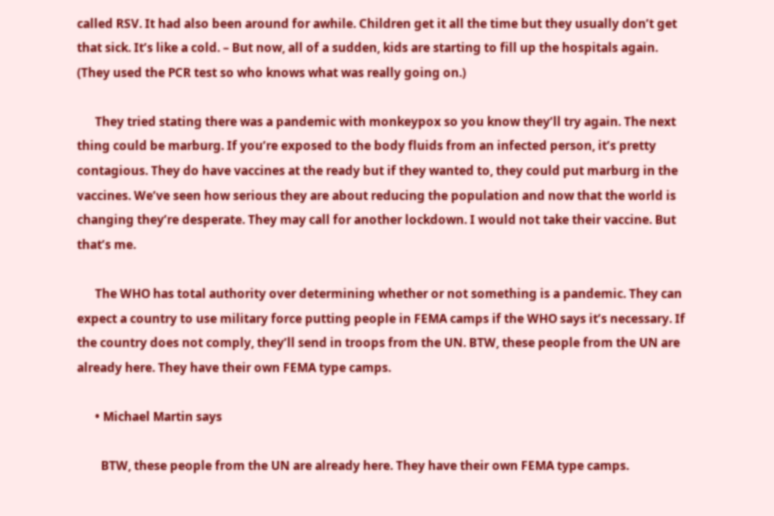called RSV. It had also been around for awhile. Children get it all the time but they usually don’t get that sick. It’s like a cold. – But now, all of a sudden, kids are starting to fill up the hospitals again. (They used the PCR test so who knows what was really going on.)

      They tried stating there was a pandemic with monkeypox so you know they’ll try again. The next thing could be marburg. If you’re exposed to the body fluids from an infected person, it’s pretty contagious. They do have vaccines at the ready but if they wanted to, they could put marburg in the vaccines. We’ve seen how serious they are about reducing the population and now that the world is changing they’re desperate. They may call for another lockdown. I would not take their vaccine. But that’s me.

      The WHO has total authority over determining whether or not something is a pandemic. They can expect a country to use military force putting people in FEMA camps if the WHO says it’s necessary. If the country does not comply, they’ll send in troops from the UN. BTW, these people from the UN are already here. They have their own FEMA type camps.

      • Michael Martin says

        BTW, these people from the UN are already here. They have their own FEMA type camps.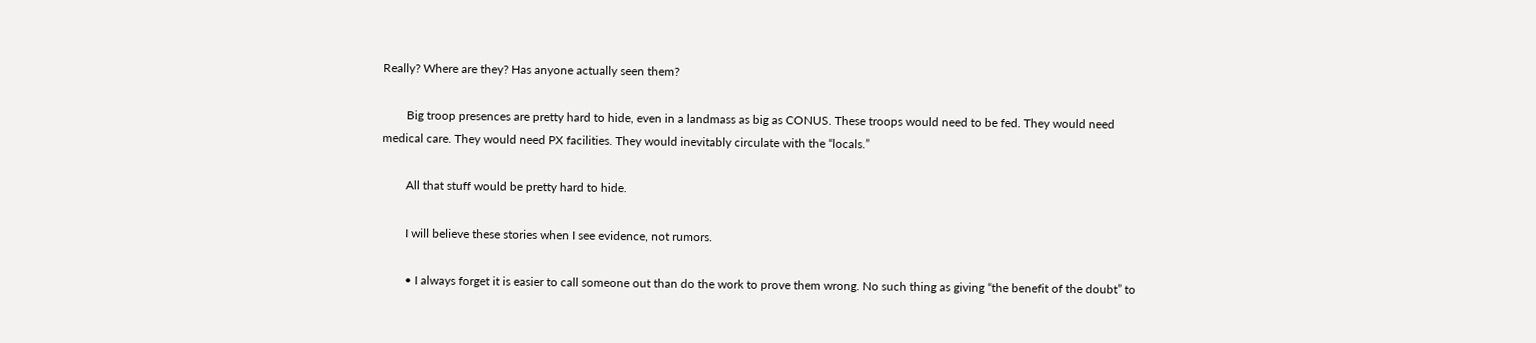Really? Where are they? Has anyone actually seen them?

        Big troop presences are pretty hard to hide, even in a landmass as big as CONUS. These troops would need to be fed. They would need medical care. They would need PX facilities. They would inevitably circulate with the “locals.”

        All that stuff would be pretty hard to hide.

        I will believe these stories when I see evidence, not rumors.

        • I always forget it is easier to call someone out than do the work to prove them wrong. No such thing as giving “the benefit of the doubt” to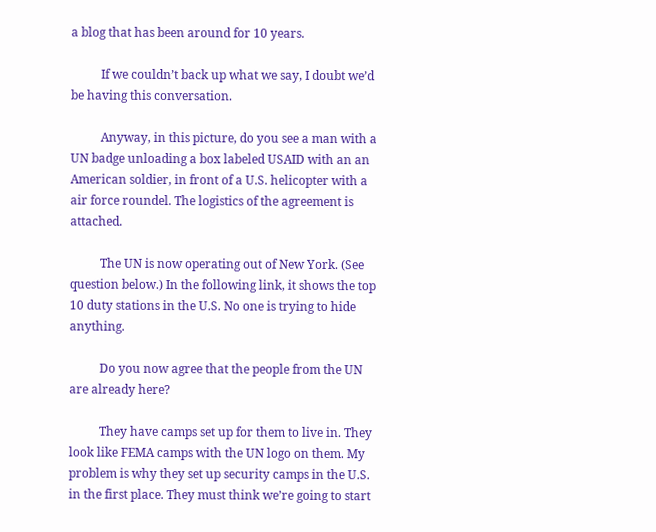a blog that has been around for 10 years.

          If we couldn’t back up what we say, I doubt we’d be having this conversation.

          Anyway, in this picture, do you see a man with a UN badge unloading a box labeled USAID with an an American soldier, in front of a U.S. helicopter with a air force roundel. The logistics of the agreement is attached.

          The UN is now operating out of New York. (See question below.) In the following link, it shows the top 10 duty stations in the U.S. No one is trying to hide anything.

          Do you now agree that the people from the UN are already here?

          They have camps set up for them to live in. They look like FEMA camps with the UN logo on them. My problem is why they set up security camps in the U.S. in the first place. They must think we’re going to start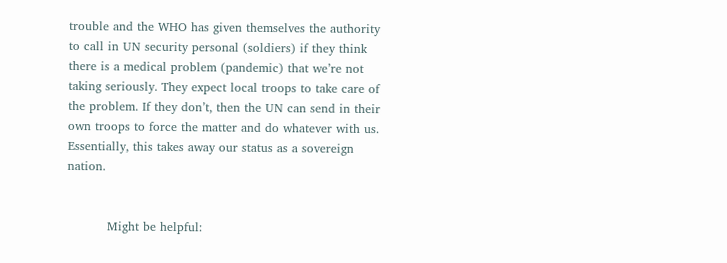trouble and the WHO has given themselves the authority to call in UN security personal (soldiers) if they think there is a medical problem (pandemic) that we’re not taking seriously. They expect local troops to take care of the problem. If they don’t, then the UN can send in their own troops to force the matter and do whatever with us. Essentially, this takes away our status as a sovereign nation.


          Might be helpful: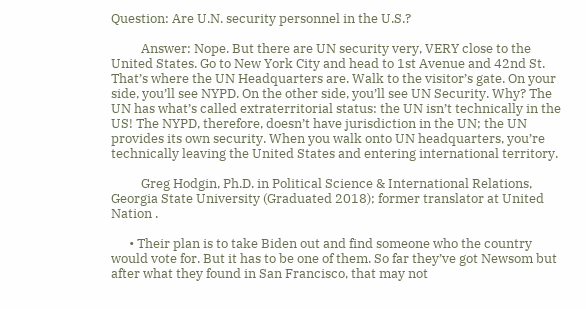Question: Are U.N. security personnel in the U.S.?

          Answer: Nope. But there are UN security very, VERY close to the United States. Go to New York City and head to 1st Avenue and 42nd St. That’s where the UN Headquarters are. Walk to the visitor’s gate. On your side, you’ll see NYPD. On the other side, you’ll see UN Security. Why? The UN has what’s called extraterritorial status: the UN isn’t technically in the US! The NYPD, therefore, doesn’t have jurisdiction in the UN; the UN provides its own security. When you walk onto UN headquarters, you’re technically leaving the United States and entering international territory.

          Greg Hodgin, Ph.D. in Political Science & International Relations, Georgia State University (Graduated 2018); former translator at United Nation .

      • Their plan is to take Biden out and find someone who the country would vote for. But it has to be one of them. So far they’ve got Newsom but after what they found in San Francisco, that may not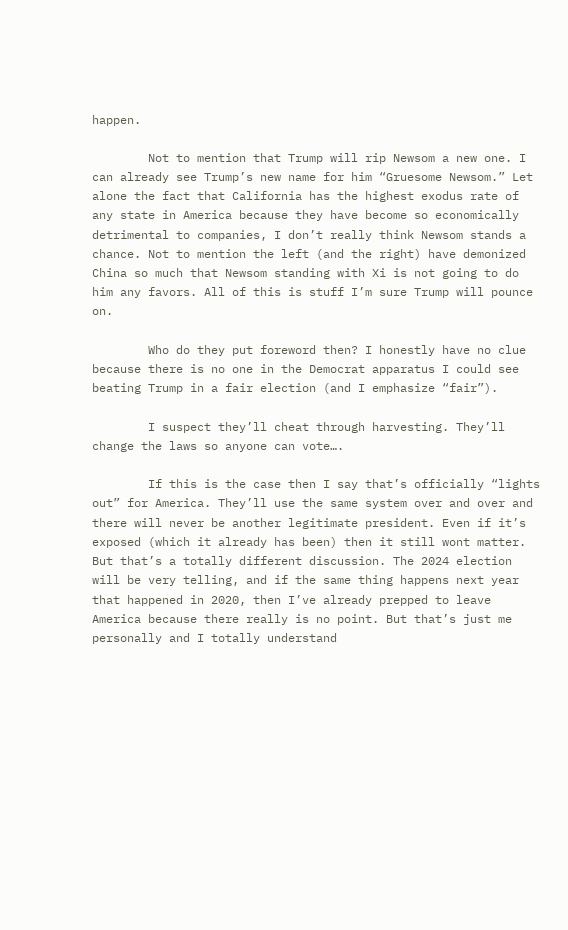happen.

        Not to mention that Trump will rip Newsom a new one. I can already see Trump’s new name for him “Gruesome Newsom.” Let alone the fact that California has the highest exodus rate of any state in America because they have become so economically detrimental to companies, I don’t really think Newsom stands a chance. Not to mention the left (and the right) have demonized China so much that Newsom standing with Xi is not going to do him any favors. All of this is stuff I’m sure Trump will pounce on.

        Who do they put foreword then? I honestly have no clue because there is no one in the Democrat apparatus I could see beating Trump in a fair election (and I emphasize “fair”).

        I suspect they’ll cheat through harvesting. They’ll change the laws so anyone can vote….

        If this is the case then I say that’s officially “lights out” for America. They’ll use the same system over and over and there will never be another legitimate president. Even if it’s exposed (which it already has been) then it still wont matter. But that’s a totally different discussion. The 2024 election will be very telling, and if the same thing happens next year that happened in 2020, then I’ve already prepped to leave America because there really is no point. But that’s just me personally and I totally understand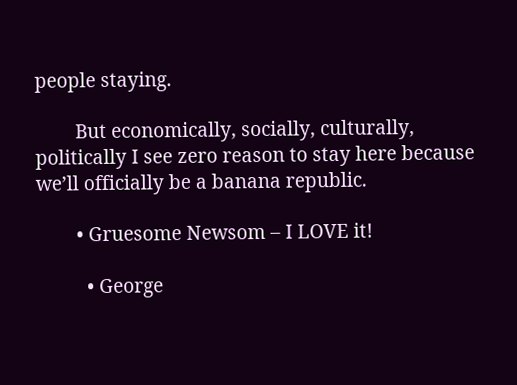people staying.

        But economically, socially, culturally, politically I see zero reason to stay here because we’ll officially be a banana republic.

        • Gruesome Newsom – I LOVE it!

          • George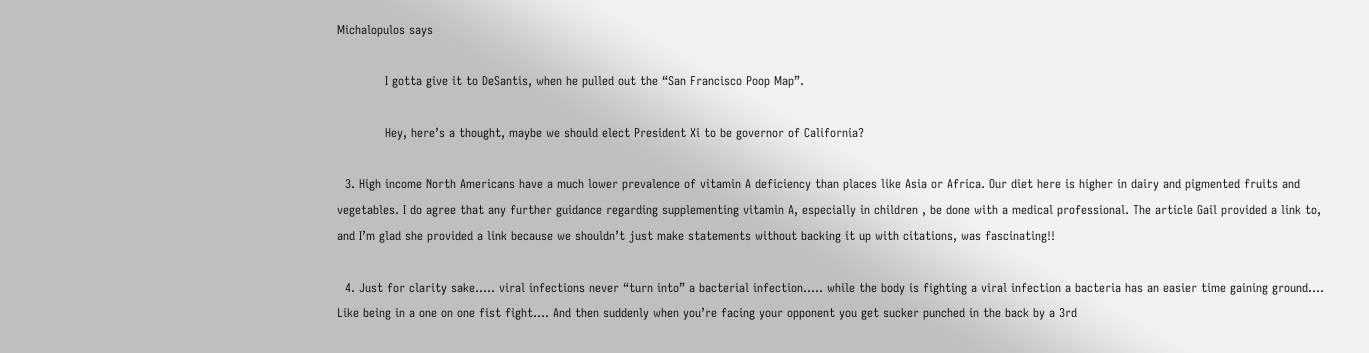Michalopulos says

            I gotta give it to DeSantis, when he pulled out the “San Francisco Poop Map”.

            Hey, here’s a thought, maybe we should elect President Xi to be governor of California?

  3. High income North Americans have a much lower prevalence of vitamin A deficiency than places like Asia or Africa. Our diet here is higher in dairy and pigmented fruits and vegetables. I do agree that any further guidance regarding supplementing vitamin A, especially in children , be done with a medical professional. The article Gail provided a link to, and I’m glad she provided a link because we shouldn’t just make statements without backing it up with citations, was fascinating!!

  4. Just for clarity sake….. viral infections never “turn into” a bacterial infection….. while the body is fighting a viral infection a bacteria has an easier time gaining ground…. Like being in a one on one fist fight…. And then suddenly when you’re facing your opponent you get sucker punched in the back by a 3rd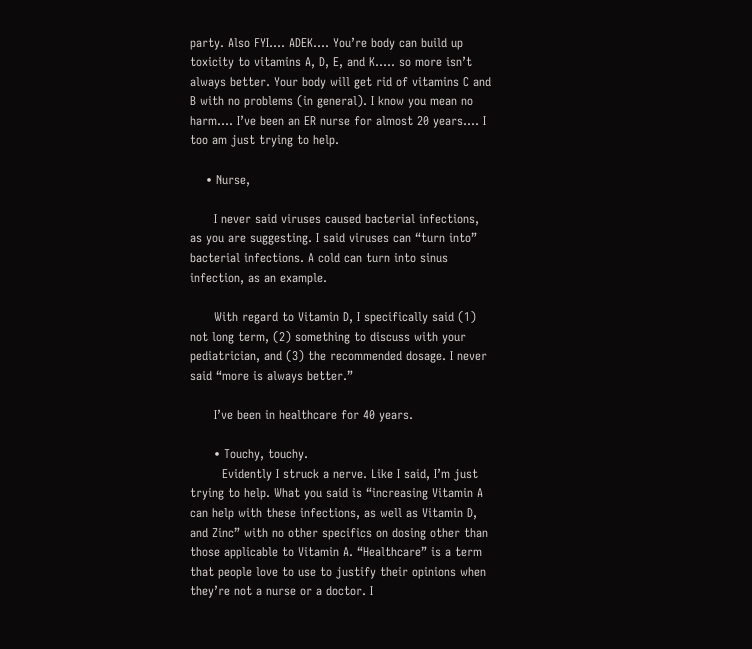party. Also FYI…. ADEK…. You’re body can build up toxicity to vitamins A, D, E, and K….. so more isn’t always better. Your body will get rid of vitamins C and B with no problems (in general). I know you mean no harm…. I’ve been an ER nurse for almost 20 years…. I too am just trying to help.

    • Nurse,

      I never said viruses caused bacterial infections, as you are suggesting. I said viruses can “turn into” bacterial infections. A cold can turn into sinus infection, as an example.

      With regard to Vitamin D, I specifically said (1) not long term, (2) something to discuss with your pediatrician, and (3) the recommended dosage. I never said “more is always better.”

      I’ve been in healthcare for 40 years.

      • Touchy, touchy.
        Evidently I struck a nerve. Like I said, I’m just trying to help. What you said is “increasing Vitamin A can help with these infections, as well as Vitamin D, and Zinc” with no other specifics on dosing other than those applicable to Vitamin A. “Healthcare” is a term that people love to use to justify their opinions when they’re not a nurse or a doctor. I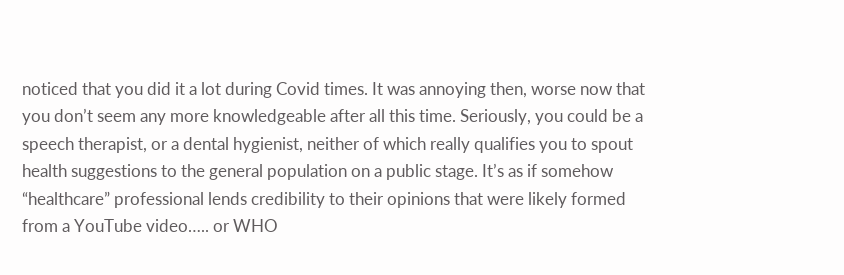noticed that you did it a lot during Covid times. It was annoying then, worse now that you don’t seem any more knowledgeable after all this time. Seriously, you could be a speech therapist, or a dental hygienist, neither of which really qualifies you to spout health suggestions to the general population on a public stage. It’s as if somehow “healthcare” professional lends credibility to their opinions that were likely formed from a YouTube video….. or WHO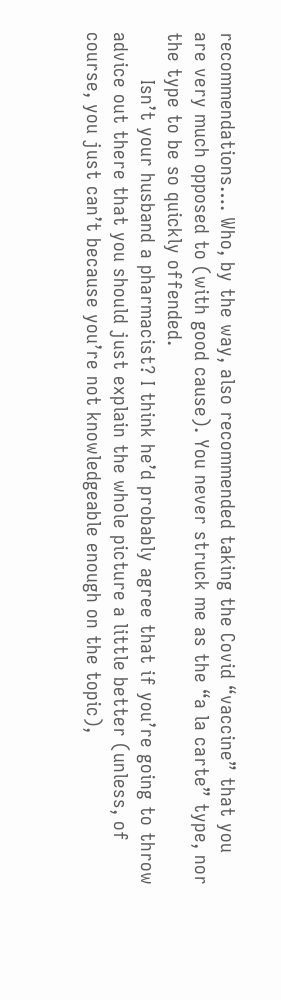recommendations…. Who, by the way, also recommended taking the Covid “vaccine” that you are very much opposed to (with good cause). You never struck me as the “a la carte” type, nor the type to be so quickly offended.
        Isn’t your husband a pharmacist? I think he’d probably agree that if you’re going to throw advice out there that you should just explain the whole picture a little better (unless, of course, you just can’t because you’re not knowledgeable enough on the topic),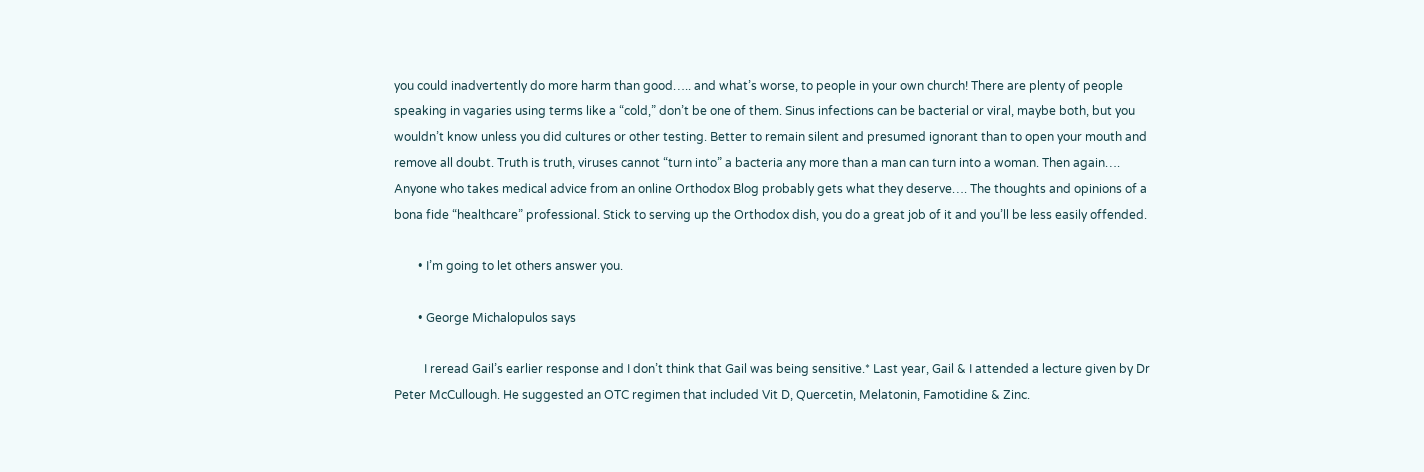you could inadvertently do more harm than good….. and what’s worse, to people in your own church! There are plenty of people speaking in vagaries using terms like a “cold,” don’t be one of them. Sinus infections can be bacterial or viral, maybe both, but you wouldn’t know unless you did cultures or other testing. Better to remain silent and presumed ignorant than to open your mouth and remove all doubt. Truth is truth, viruses cannot “turn into” a bacteria any more than a man can turn into a woman. Then again…. Anyone who takes medical advice from an online Orthodox Blog probably gets what they deserve…. The thoughts and opinions of a bona fide “healthcare” professional. Stick to serving up the Orthodox dish, you do a great job of it and you’ll be less easily offended.

        • I’m going to let others answer you.

        • George Michalopulos says

          I reread Gail’s earlier response and I don’t think that Gail was being sensitive.* Last year, Gail & I attended a lecture given by Dr Peter McCullough. He suggested an OTC regimen that included Vit D, Quercetin, Melatonin, Famotidine & Zinc.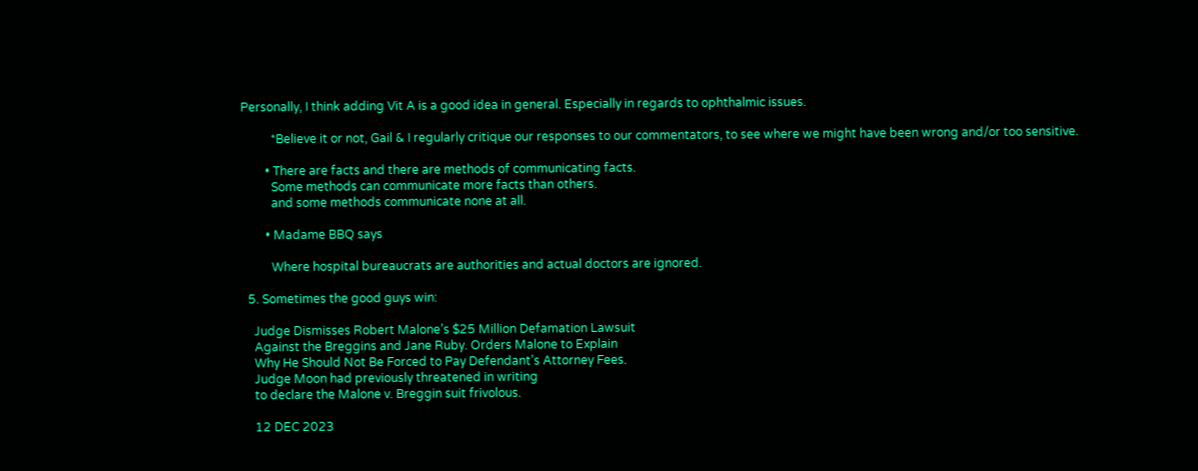Personally, I think adding Vit A is a good idea in general. Especially in regards to ophthalmic issues.

          *Believe it or not, Gail & I regularly critique our responses to our commentators, to see where we might have been wrong and/or too sensitive.

        • There are facts and there are methods of communicating facts.
          Some methods can communicate more facts than others.
          and some methods communicate none at all.

        • Madame BBQ says

          Where hospital bureaucrats are authorities and actual doctors are ignored.

  5. Sometimes the good guys win:

    Judge Dismisses Robert Malone’s $25 Million Defamation Lawsuit
    Against the Breggins and Jane Ruby. Orders Malone to Explain
    Why He Should Not Be Forced to Pay Defendant’s Attorney Fees.
    Judge Moon had previously threatened in writing
    to declare the Malone v. Breggin suit frivolous.

    12 DEC 2023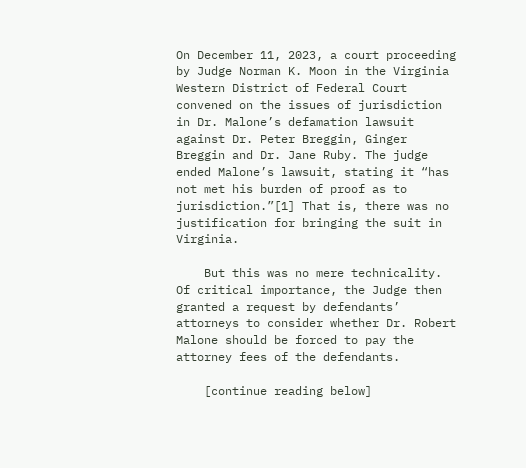On December 11, 2023, a court proceeding by Judge Norman K. Moon in the Virginia Western District of Federal Court convened on the issues of jurisdiction in Dr. Malone’s defamation lawsuit against Dr. Peter Breggin, Ginger Breggin and Dr. Jane Ruby. The judge ended Malone’s lawsuit, stating it “has not met his burden of proof as to jurisdiction.”[1] That is, there was no justification for bringing the suit in Virginia.

    But this was no mere technicality. Of critical importance, the Judge then granted a request by defendants’ attorneys to consider whether Dr. Robert Malone should be forced to pay the attorney fees of the defendants.

    [continue reading below]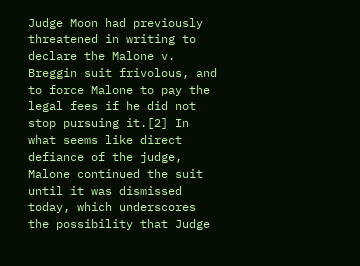Judge Moon had previously threatened in writing to declare the Malone v. Breggin suit frivolous, and to force Malone to pay the legal fees if he did not stop pursuing it.[2] In what seems like direct defiance of the judge, Malone continued the suit until it was dismissed today, which underscores the possibility that Judge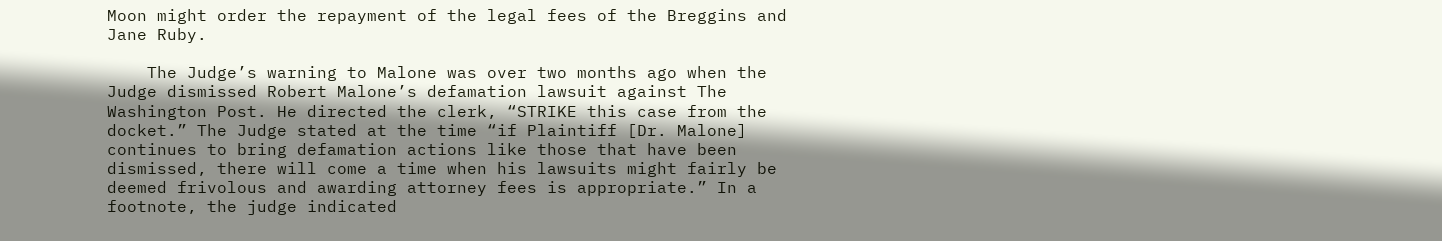Moon might order the repayment of the legal fees of the Breggins and Jane Ruby.

    The Judge’s warning to Malone was over two months ago when the Judge dismissed Robert Malone’s defamation lawsuit against The Washington Post. He directed the clerk, “STRIKE this case from the docket.” The Judge stated at the time “if Plaintiff [Dr. Malone] continues to bring defamation actions like those that have been dismissed, there will come a time when his lawsuits might fairly be deemed frivolous and awarding attorney fees is appropriate.” In a footnote, the judge indicated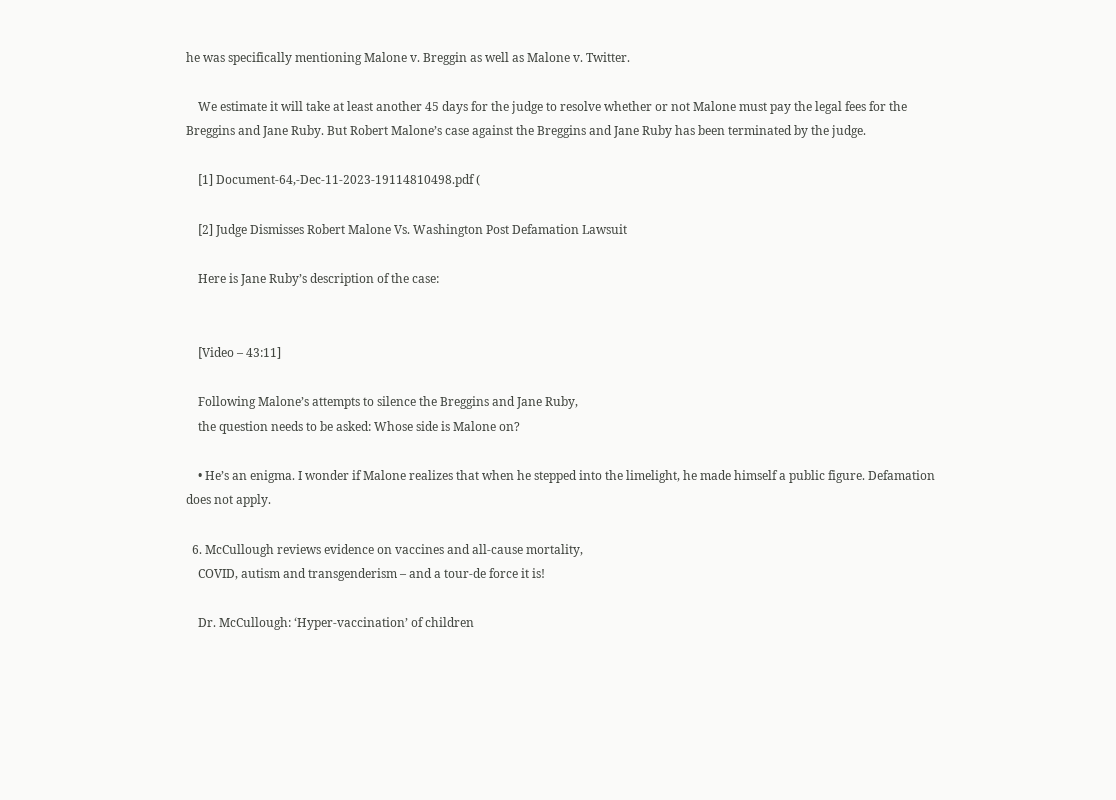he was specifically mentioning Malone v. Breggin as well as Malone v. Twitter.

    We estimate it will take at least another 45 days for the judge to resolve whether or not Malone must pay the legal fees for the Breggins and Jane Ruby. But Robert Malone’s case against the Breggins and Jane Ruby has been terminated by the judge.

    [1] Document-64,-Dec-11-2023-19114810498.pdf (

    [2] Judge Dismisses Robert Malone Vs. Washington Post Defamation Lawsuit

    Here is Jane Ruby’s description of the case:


    [Video – 43:11]

    Following Malone’s attempts to silence the Breggins and Jane Ruby,
    the question needs to be asked: Whose side is Malone on?

    • He’s an enigma. I wonder if Malone realizes that when he stepped into the limelight, he made himself a public figure. Defamation does not apply.

  6. McCullough reviews evidence on vaccines and all-cause mortality,
    COVID, autism and transgenderism – and a tour-de force it is!

    Dr. McCullough: ‘Hyper-vaccination’ of children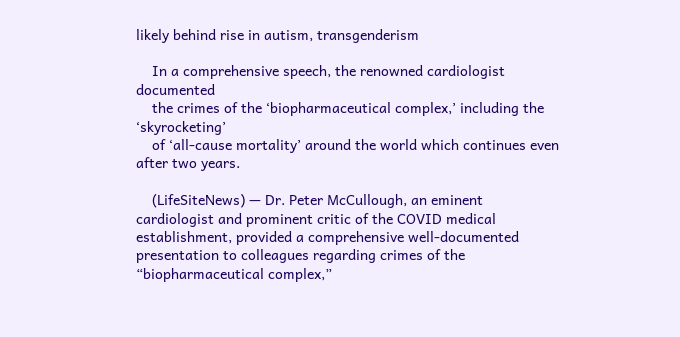likely behind rise in autism, transgenderism

    In a comprehensive speech, the renowned cardiologist documented
    the crimes of the ‘biopharmaceutical complex,’ including the ‘skyrocketing’
    of ‘all-cause mortality’ around the world which continues even after two years.

    (LifeSiteNews) — Dr. Peter McCullough, an eminent cardiologist and prominent critic of the COVID medical establishment, provided a comprehensive well-documented presentation to colleagues regarding crimes of the “biopharmaceutical complex,”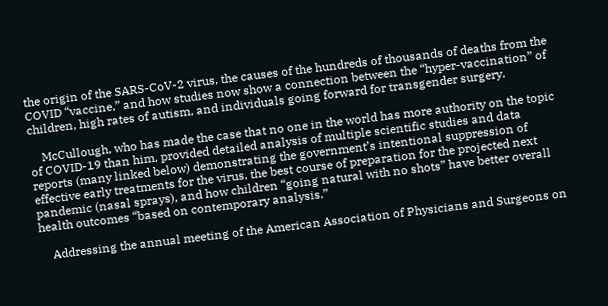the origin of the SARS-CoV-2 virus, the causes of the hundreds of thousands of deaths from the COVID “vaccine,” and how studies now show a connection between the “hyper-vaccination” of children, high rates of autism, and individuals going forward for transgender surgery.

    McCullough, who has made the case that no one in the world has more authority on the topic of COVID-19 than him, provided detailed analysis of multiple scientific studies and data reports (many linked below) demonstrating the government’s intentional suppression of effective early treatments for the virus, the best course of preparation for the projected next pandemic (nasal sprays), and how children “going natural with no shots” have better overall health outcomes “based on contemporary analysis.”

    Addressing the annual meeting of the American Association of Physicians and Surgeons on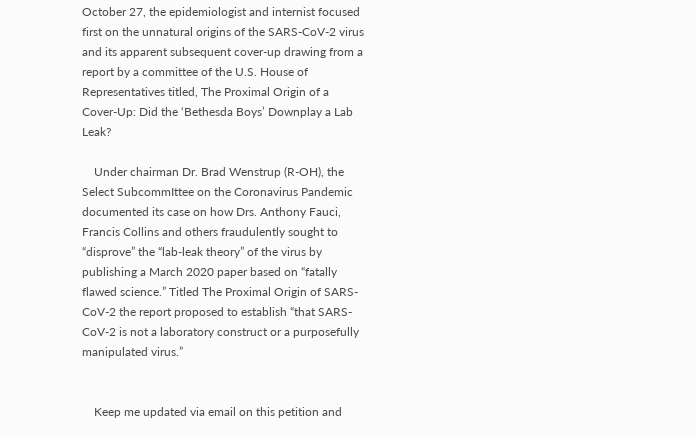October 27, the epidemiologist and internist focused first on the unnatural origins of the SARS-CoV-2 virus and its apparent subsequent cover-up drawing from a report by a committee of the U.S. House of Representatives titled, The Proximal Origin of a Cover-Up: Did the ‘Bethesda Boys’ Downplay a Lab Leak?

    Under chairman Dr. Brad Wenstrup (R-OH), the Select SubcommIttee on the Coronavirus Pandemic documented its case on how Drs. Anthony Fauci, Francis Collins and others fraudulently sought to “disprove” the “lab-leak theory” of the virus by publishing a March 2020 paper based on “fatally flawed science.” Titled The Proximal Origin of SARS-CoV-2 the report proposed to establish “that SARS-CoV-2 is not a laboratory construct or a purposefully manipulated virus.”


    Keep me updated via email on this petition and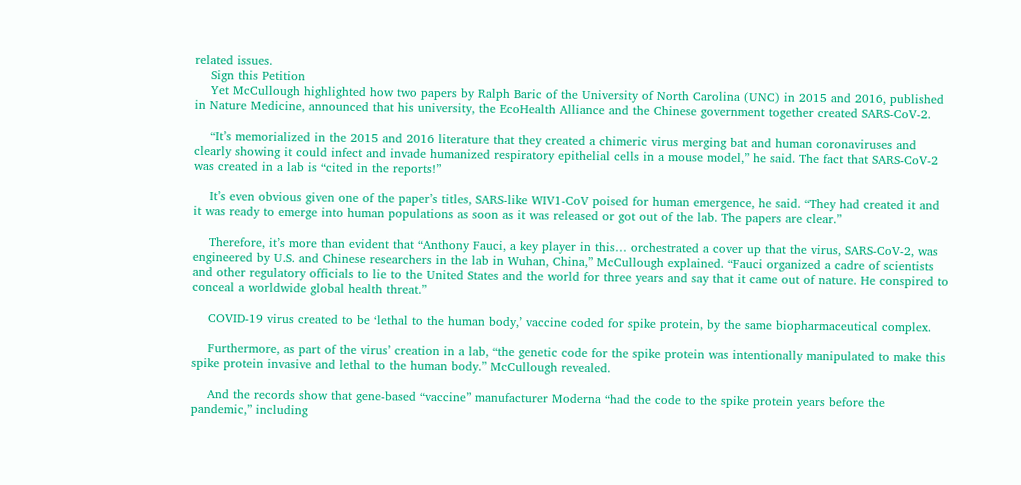related issues.
    Sign this Petition
    Yet McCullough highlighted how two papers by Ralph Baric of the University of North Carolina (UNC) in 2015 and 2016, published in Nature Medicine, announced that his university, the EcoHealth Alliance and the Chinese government together created SARS-CoV-2.

    “It’s memorialized in the 2015 and 2016 literature that they created a chimeric virus merging bat and human coronaviruses and clearly showing it could infect and invade humanized respiratory epithelial cells in a mouse model,” he said. The fact that SARS-CoV-2 was created in a lab is “cited in the reports!”

    It’s even obvious given one of the paper’s titles, SARS-like WIV1-CoV poised for human emergence, he said. “They had created it and it was ready to emerge into human populations as soon as it was released or got out of the lab. The papers are clear.”

    Therefore, it’s more than evident that “Anthony Fauci, a key player in this… orchestrated a cover up that the virus, SARS-CoV-2, was engineered by U.S. and Chinese researchers in the lab in Wuhan, China,” McCullough explained. “Fauci organized a cadre of scientists and other regulatory officials to lie to the United States and the world for three years and say that it came out of nature. He conspired to conceal a worldwide global health threat.”

    COVID-19 virus created to be ‘lethal to the human body,’ vaccine coded for spike protein, by the same biopharmaceutical complex.

    Furthermore, as part of the virus’ creation in a lab, “the genetic code for the spike protein was intentionally manipulated to make this spike protein invasive and lethal to the human body.” McCullough revealed.

    And the records show that gene-based “vaccine” manufacturer Moderna “had the code to the spike protein years before the pandemic,” including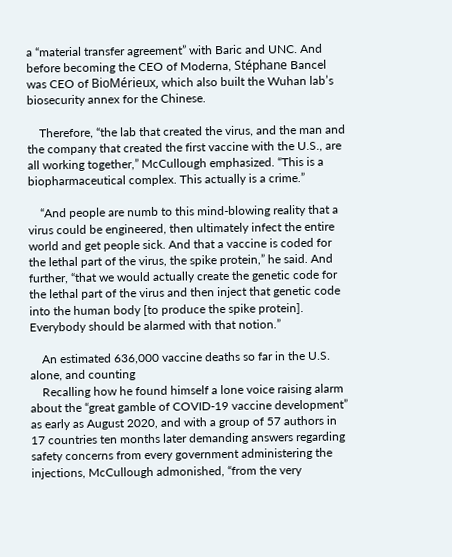a “material transfer agreement” with Baric and UNC. And before becoming the CEO of Moderna, Stéphane Bancel was CEO of BioMérieux, which also built the Wuhan lab’s biosecurity annex for the Chinese.

    Therefore, “the lab that created the virus, and the man and the company that created the first vaccine with the U.S., are all working together,” McCullough emphasized. “This is a biopharmaceutical complex. This actually is a crime.”

    “And people are numb to this mind-blowing reality that a virus could be engineered, then ultimately infect the entire world and get people sick. And that a vaccine is coded for the lethal part of the virus, the spike protein,” he said. And further, “that we would actually create the genetic code for the lethal part of the virus and then inject that genetic code into the human body [to produce the spike protein]. Everybody should be alarmed with that notion.”

    An estimated 636,000 vaccine deaths so far in the U.S. alone, and counting
    Recalling how he found himself a lone voice raising alarm about the “great gamble of COVID-19 vaccine development” as early as August 2020, and with a group of 57 authors in 17 countries ten months later demanding answers regarding safety concerns from every government administering the injections, McCullough admonished, “from the very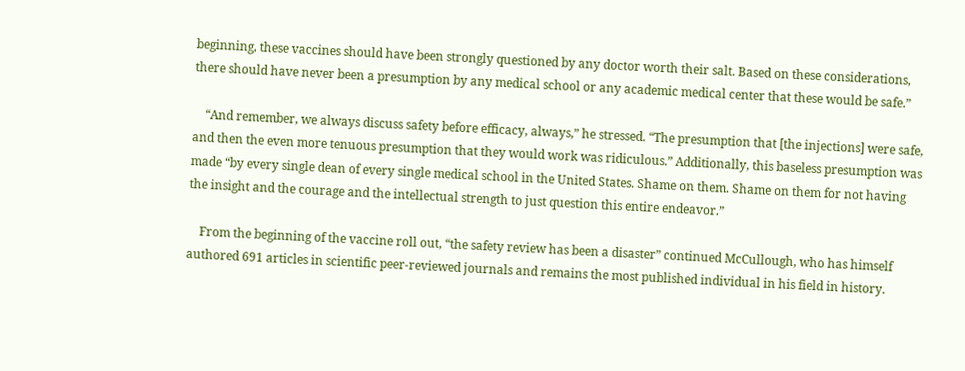beginning, these vaccines should have been strongly questioned by any doctor worth their salt. Based on these considerations, there should have never been a presumption by any medical school or any academic medical center that these would be safe.”

    “And remember, we always discuss safety before efficacy, always,” he stressed. “The presumption that [the injections] were safe, and then the even more tenuous presumption that they would work was ridiculous.” Additionally, this baseless presumption was made “by every single dean of every single medical school in the United States. Shame on them. Shame on them for not having the insight and the courage and the intellectual strength to just question this entire endeavor.”

    From the beginning of the vaccine roll out, “the safety review has been a disaster” continued McCullough, who has himself authored 691 articles in scientific peer-reviewed journals and remains the most published individual in his field in history.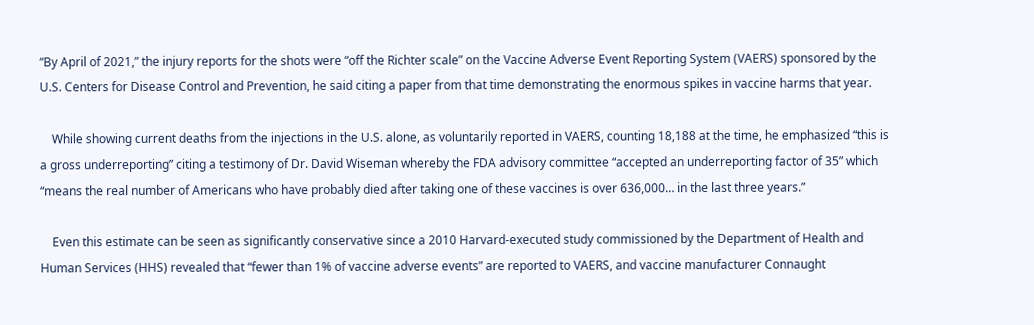“By April of 2021,” the injury reports for the shots were “off the Richter scale” on the Vaccine Adverse Event Reporting System (VAERS) sponsored by the U.S. Centers for Disease Control and Prevention, he said citing a paper from that time demonstrating the enormous spikes in vaccine harms that year.

    While showing current deaths from the injections in the U.S. alone, as voluntarily reported in VAERS, counting 18,188 at the time, he emphasized “this is a gross underreporting” citing a testimony of Dr. David Wiseman whereby the FDA advisory committee “accepted an underreporting factor of 35” which “means the real number of Americans who have probably died after taking one of these vaccines is over 636,000… in the last three years.”

    Even this estimate can be seen as significantly conservative since a 2010 Harvard-executed study commissioned by the Department of Health and Human Services (HHS) revealed that “fewer than 1% of vaccine adverse events” are reported to VAERS, and vaccine manufacturer Connaught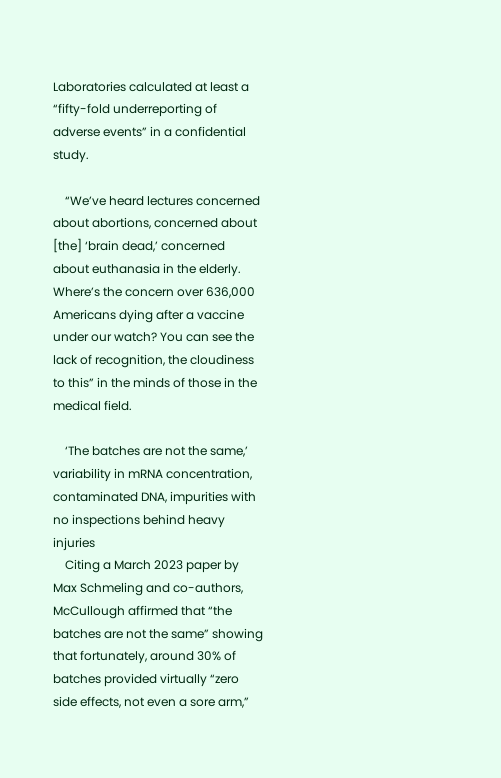Laboratories calculated at least a “fifty-fold underreporting of adverse events” in a confidential study.

    “We’ve heard lectures concerned about abortions, concerned about [the] ‘brain dead,’ concerned about euthanasia in the elderly. Where’s the concern over 636,000 Americans dying after a vaccine under our watch? You can see the lack of recognition, the cloudiness to this” in the minds of those in the medical field.

    ‘The batches are not the same,’ variability in mRNA concentration, contaminated DNA, impurities with no inspections behind heavy injuries
    Citing a March 2023 paper by Max Schmeling and co-authors, McCullough affirmed that “the batches are not the same” showing that fortunately, around 30% of batches provided virtually “zero side effects, not even a sore arm,”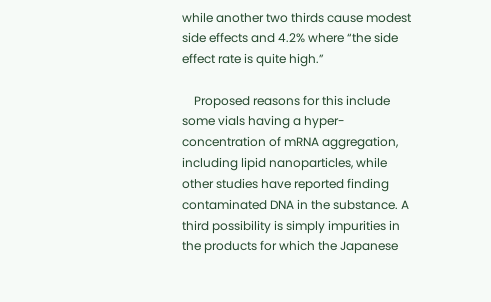while another two thirds cause modest side effects and 4.2% where “the side effect rate is quite high.”

    Proposed reasons for this include some vials having a hyper-concentration of mRNA aggregation, including lipid nanoparticles, while other studies have reported finding contaminated DNA in the substance. A third possibility is simply impurities in the products for which the Japanese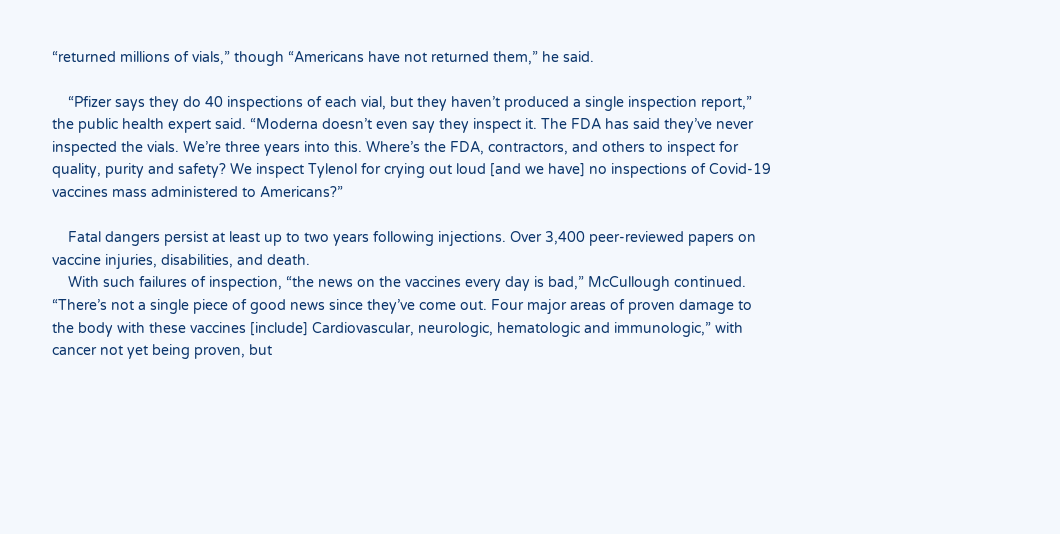“returned millions of vials,” though “Americans have not returned them,” he said.

    “Pfizer says they do 40 inspections of each vial, but they haven’t produced a single inspection report,” the public health expert said. “Moderna doesn’t even say they inspect it. The FDA has said they’ve never inspected the vials. We’re three years into this. Where’s the FDA, contractors, and others to inspect for quality, purity and safety? We inspect Tylenol for crying out loud [and we have] no inspections of Covid-19 vaccines mass administered to Americans?”

    Fatal dangers persist at least up to two years following injections. Over 3,400 peer-reviewed papers on vaccine injuries, disabilities, and death.
    With such failures of inspection, “the news on the vaccines every day is bad,” McCullough continued. “There’s not a single piece of good news since they’ve come out. Four major areas of proven damage to the body with these vaccines [include] Cardiovascular, neurologic, hematologic and immunologic,” with cancer not yet being proven, but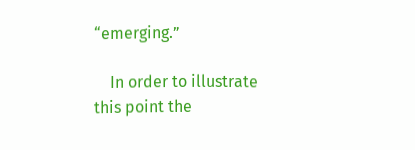“emerging.”

    In order to illustrate this point the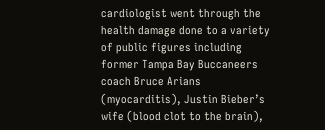cardiologist went through the health damage done to a variety of public figures including former Tampa Bay Buccaneers coach Bruce Arians (myocarditis), Justin Bieber’s wife (blood clot to the brain),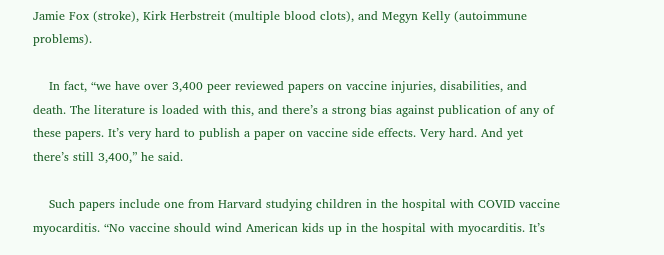Jamie Fox (stroke), Kirk Herbstreit (multiple blood clots), and Megyn Kelly (autoimmune problems).

    In fact, “we have over 3,400 peer reviewed papers on vaccine injuries, disabilities, and death. The literature is loaded with this, and there’s a strong bias against publication of any of these papers. It’s very hard to publish a paper on vaccine side effects. Very hard. And yet there’s still 3,400,” he said.

    Such papers include one from Harvard studying children in the hospital with COVID vaccine myocarditis. “No vaccine should wind American kids up in the hospital with myocarditis. It’s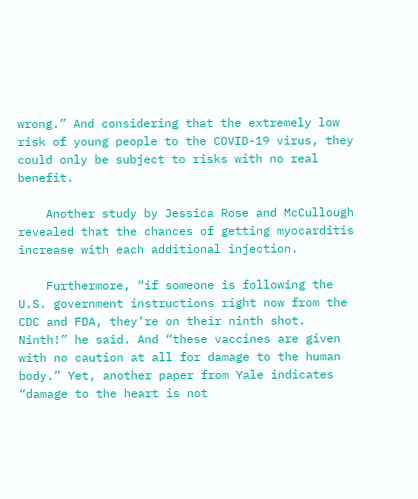wrong.” And considering that the extremely low risk of young people to the COVID-19 virus, they could only be subject to risks with no real benefit.

    Another study by Jessica Rose and McCullough revealed that the chances of getting myocarditis increase with each additional injection.

    Furthermore, “if someone is following the U.S. government instructions right now from the CDC and FDA, they’re on their ninth shot. Ninth!” he said. And “these vaccines are given with no caution at all for damage to the human body.” Yet, another paper from Yale indicates “damage to the heart is not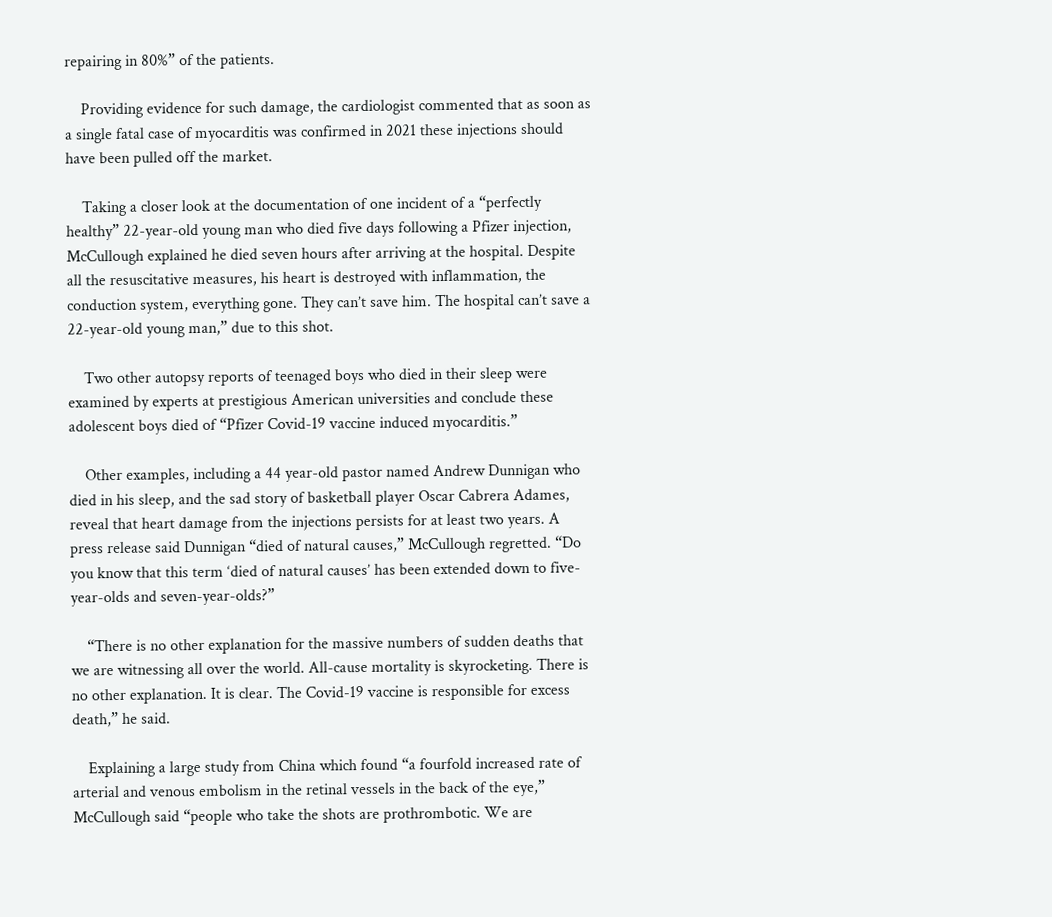repairing in 80%” of the patients.

    Providing evidence for such damage, the cardiologist commented that as soon as a single fatal case of myocarditis was confirmed in 2021 these injections should have been pulled off the market.

    Taking a closer look at the documentation of one incident of a “perfectly healthy” 22-year-old young man who died five days following a Pfizer injection, McCullough explained he died seven hours after arriving at the hospital. Despite all the resuscitative measures, his heart is destroyed with inflammation, the conduction system, everything gone. They can’t save him. The hospital can’t save a 22-year-old young man,” due to this shot.

    Two other autopsy reports of teenaged boys who died in their sleep were examined by experts at prestigious American universities and conclude these adolescent boys died of “Pfizer Covid-19 vaccine induced myocarditis.”

    Other examples, including a 44 year-old pastor named Andrew Dunnigan who died in his sleep, and the sad story of basketball player Oscar Cabrera Adames, reveal that heart damage from the injections persists for at least two years. A press release said Dunnigan “died of natural causes,” McCullough regretted. “Do you know that this term ‘died of natural causes’ has been extended down to five-year-olds and seven-year-olds?”

    “There is no other explanation for the massive numbers of sudden deaths that we are witnessing all over the world. All-cause mortality is skyrocketing. There is no other explanation. It is clear. The Covid-19 vaccine is responsible for excess death,” he said.

    Explaining a large study from China which found “a fourfold increased rate of arterial and venous embolism in the retinal vessels in the back of the eye,” McCullough said “people who take the shots are prothrombotic. We are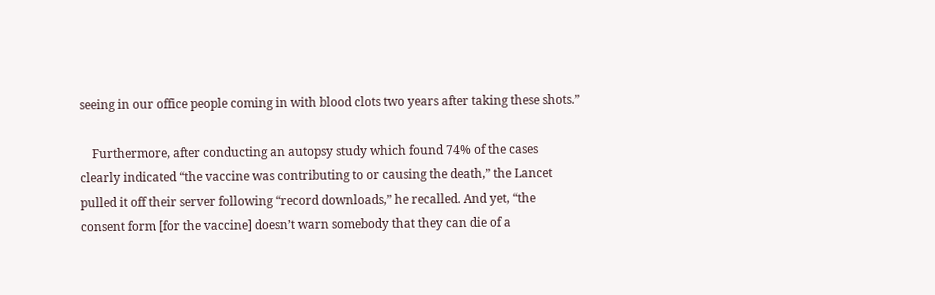seeing in our office people coming in with blood clots two years after taking these shots.”

    Furthermore, after conducting an autopsy study which found 74% of the cases clearly indicated “the vaccine was contributing to or causing the death,” the Lancet pulled it off their server following “record downloads,” he recalled. And yet, “the consent form [for the vaccine] doesn’t warn somebody that they can die of a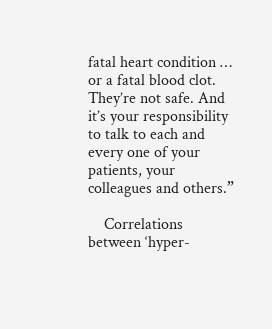fatal heart condition … or a fatal blood clot. They’re not safe. And it’s your responsibility to talk to each and every one of your patients, your colleagues and others.”

    Correlations between ‘hyper-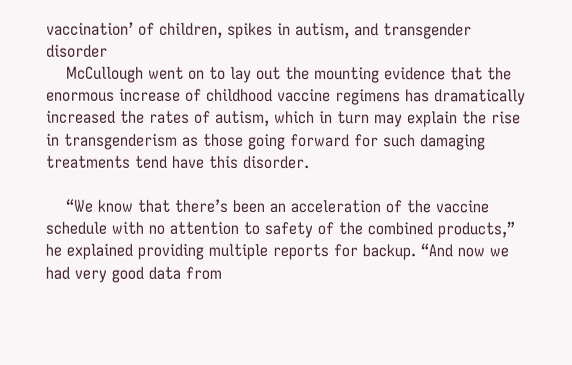vaccination’ of children, spikes in autism, and transgender disorder
    McCullough went on to lay out the mounting evidence that the enormous increase of childhood vaccine regimens has dramatically increased the rates of autism, which in turn may explain the rise in transgenderism as those going forward for such damaging treatments tend have this disorder.

    “We know that there’s been an acceleration of the vaccine schedule with no attention to safety of the combined products,” he explained providing multiple reports for backup. “And now we had very good data from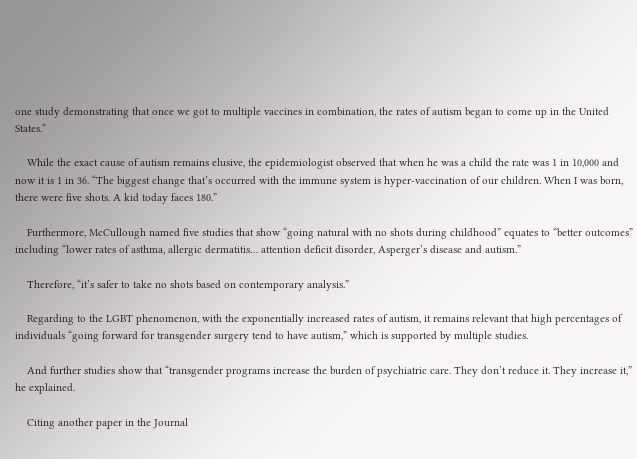one study demonstrating that once we got to multiple vaccines in combination, the rates of autism began to come up in the United States.”

    While the exact cause of autism remains elusive, the epidemiologist observed that when he was a child the rate was 1 in 10,000 and now it is 1 in 36. “The biggest change that’s occurred with the immune system is hyper-vaccination of our children. When I was born, there were five shots. A kid today faces 180.”

    Furthermore, McCullough named five studies that show “going natural with no shots during childhood” equates to “better outcomes” including “lower rates of asthma, allergic dermatitis… attention deficit disorder, Asperger’s disease and autism.”

    Therefore, “it’s safer to take no shots based on contemporary analysis.”

    Regarding to the LGBT phenomenon, with the exponentially increased rates of autism, it remains relevant that high percentages of individuals “going forward for transgender surgery tend to have autism,” which is supported by multiple studies.

    And further studies show that “transgender programs increase the burden of psychiatric care. They don’t reduce it. They increase it,” he explained.

    Citing another paper in the Journal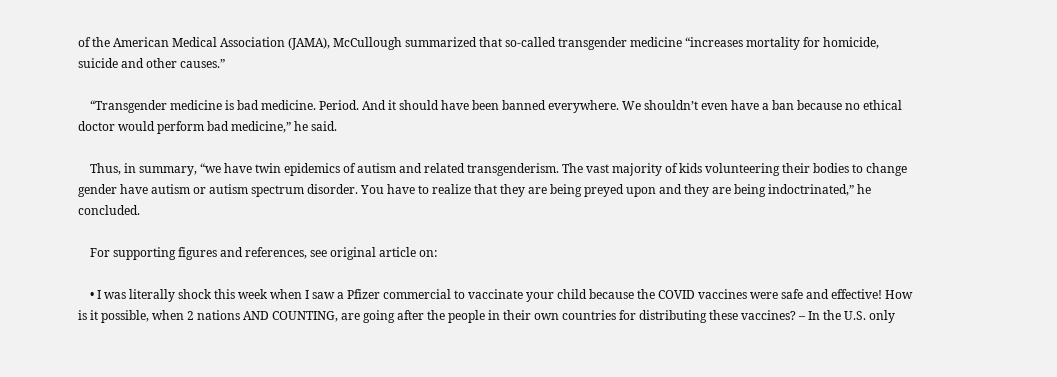of the American Medical Association (JAMA), McCullough summarized that so-called transgender medicine “increases mortality for homicide, suicide and other causes.”

    “Transgender medicine is bad medicine. Period. And it should have been banned everywhere. We shouldn’t even have a ban because no ethical doctor would perform bad medicine,” he said.

    Thus, in summary, “we have twin epidemics of autism and related transgenderism. The vast majority of kids volunteering their bodies to change gender have autism or autism spectrum disorder. You have to realize that they are being preyed upon and they are being indoctrinated,” he concluded.

    For supporting figures and references, see original article on:

    • I was literally shock this week when I saw a Pfizer commercial to vaccinate your child because the COVID vaccines were safe and effective! How is it possible, when 2 nations AND COUNTING, are going after the people in their own countries for distributing these vaccines? – In the U.S. only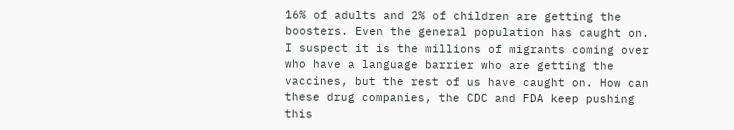16% of adults and 2% of children are getting the boosters. Even the general population has caught on. I suspect it is the millions of migrants coming over who have a language barrier who are getting the vaccines, but the rest of us have caught on. How can these drug companies, the CDC and FDA keep pushing this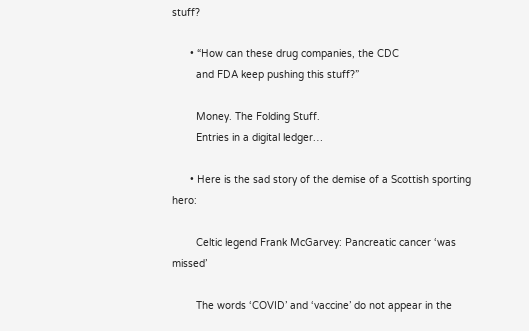stuff?

      • “How can these drug companies, the CDC
        and FDA keep pushing this stuff?”

        Money. The Folding Stuff.
        Entries in a digital ledger…

      • Here is the sad story of the demise of a Scottish sporting hero:

        Celtic legend Frank McGarvey: Pancreatic cancer ‘was missed’

        The words ‘COVID’ and ‘vaccine’ do not appear in the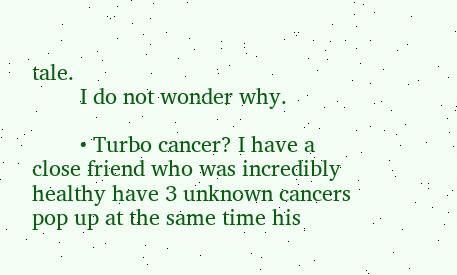tale.
        I do not wonder why.

        • Turbo cancer? I have a close friend who was incredibly healthy have 3 unknown cancers pop up at the same time his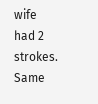wife had 2 strokes. Same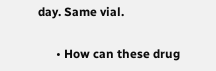day. Same vial.

      • How can these drug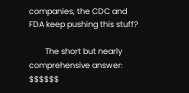companies, the CDC and FDA keep pushing this stuff?

        The short but nearly comprehensive answer: $$$$$$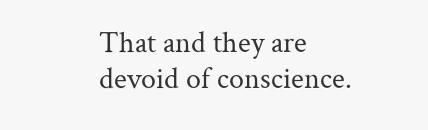That and they are devoid of conscience.